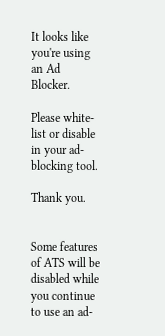It looks like you're using an Ad Blocker.

Please white-list or disable in your ad-blocking tool.

Thank you.


Some features of ATS will be disabled while you continue to use an ad-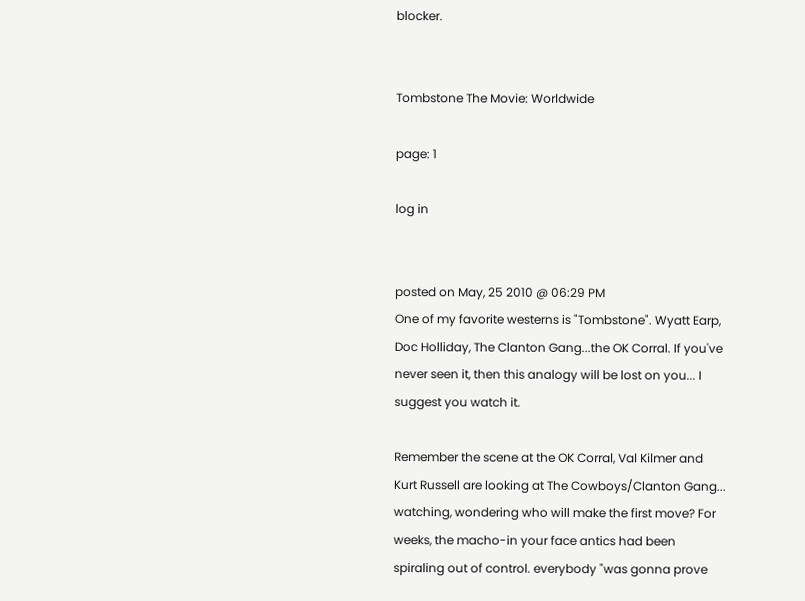blocker.


Tombstone The Movie: Worldwide

page: 1

log in


posted on May, 25 2010 @ 06:29 PM
One of my favorite westerns is "Tombstone". Wyatt Earp, Doc Holliday, The Clanton Gang...the OK Corral. If you've never seen it, then this analogy will be lost on you... I suggest you watch it.

Remember the scene at the OK Corral, Val Kilmer and Kurt Russell are looking at The Cowboys/Clanton Gang... watching, wondering who will make the first move? For weeks, the macho-in your face antics had been spiraling out of control. everybody "was gonna prove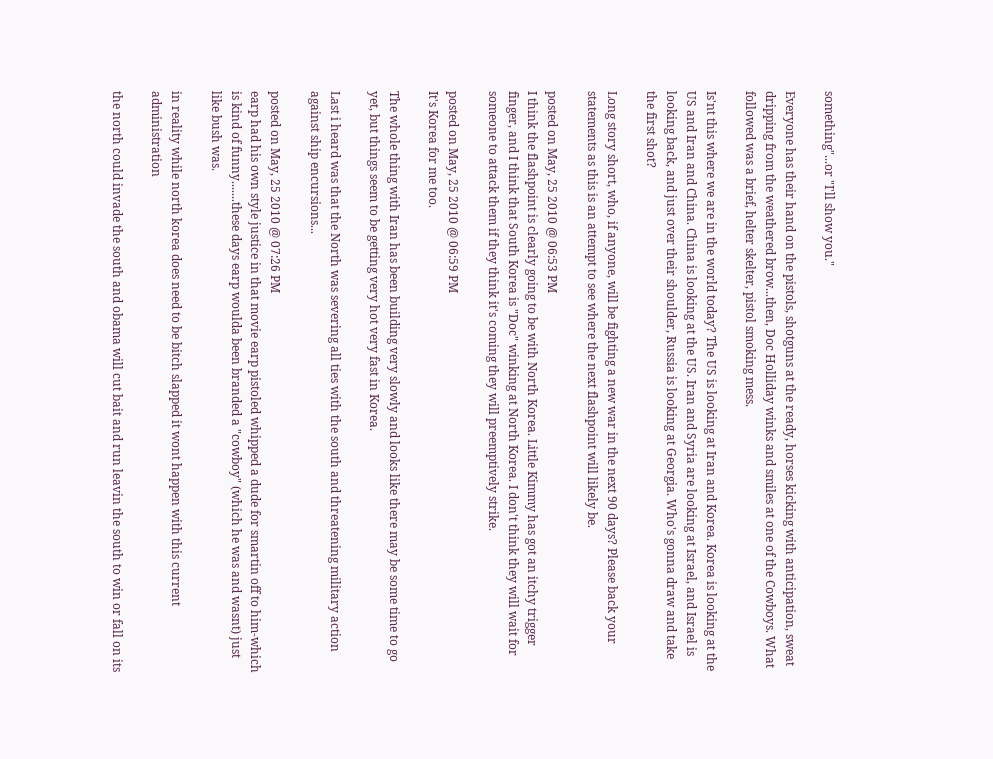something"...or "I'll show you."

Everyone has their hand on the pistols, shotguns at the ready, horses kicking with anticipation, sweat dripping from the weathered brow...then, Doc Holliday winks and smiles at one of the Cowboys. What followed was a brief, helter skelter, pistol smoking mess.

Is'nt this where we are in the world today? The US is looking at Iran and Korea. Korea is looking at the US and Iran and China. China is looking at the US. Iran and Syria are looking at Israel, and Israel is looking back, and just over their shoulder, Russia is looking at Georgia. Who's gonna draw and take the first shot?

Long story short, who, if anyone, will be fighting a new war in the next 90 days? Please back your statements as this is an attempt to see where the next flashpoint will likely be.

posted on May, 25 2010 @ 06:53 PM
I think the flashpoint is clearly going to be with North Korea. Little Kimmy has got an itchy trigger finger, and I think that South Korea is "Doc" winking at North Korea. I don't think they will wait for someone to attack them if they think it's coming they will preemptively strike.

posted on May, 25 2010 @ 06:59 PM
It's Korea for me too.

The whole thing with Iran has been building very slowly and looks like there may be some time to go yet, but things seem to be getting very hot very fast in Korea.

Last i heard was that the North was severing all ties with the south and threatening military action against ship encursions...

posted on May, 25 2010 @ 07:26 PM
earp had his own style justice in that movie earp pistoled whipped a dude for smartin off to him-which is kind of funny.......these days earp woulda been branded a "cowboy" (which he was and wasnt) just like bush was.

in reality while north korea does need to be bitch slapped it wont happen with this current administration

the north could invade the south and obama will cut bait and run leavin the south to win or fall on its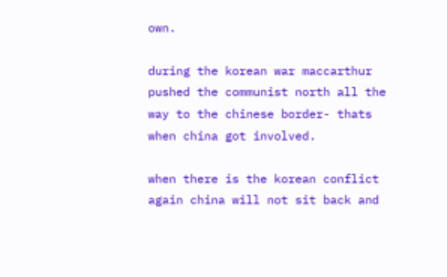own.

during the korean war maccarthur pushed the communist north all the way to the chinese border- thats when china got involved.

when there is the korean conflict again china will not sit back and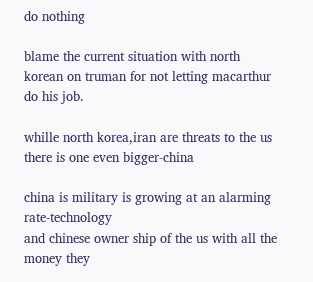do nothing

blame the current situation with north korean on truman for not letting macarthur do his job.

whille north korea,iran are threats to the us there is one even bigger-china

china is military is growing at an alarming rate-technology
and chinese owner ship of the us with all the money they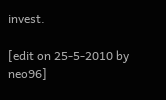invest.

[edit on 25-5-2010 by neo96]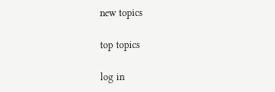new topics

top topics

log in